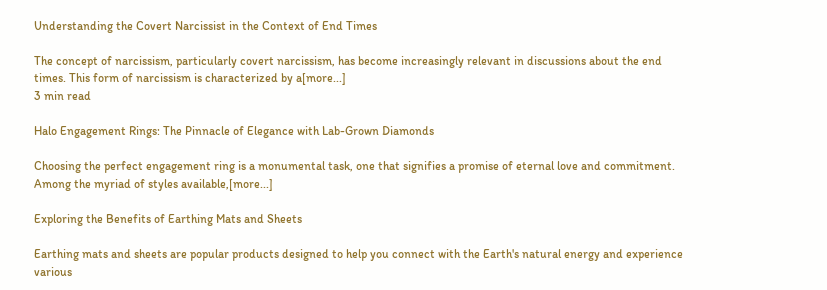Understanding the Covert Narcissist in the Context of End Times

The concept of narcissism, particularly covert narcissism, has become increasingly relevant in discussions about the end times. This form of narcissism is characterized by a[more...]
3 min read

Halo Engagement Rings: The Pinnacle of Elegance with Lab-Grown Diamonds

Choosing the perfect engagement ring is a monumental task, one that signifies a promise of eternal love and commitment. Among the myriad of styles available,[more...]

Exploring the Benefits of Earthing Mats and Sheets

Earthing mats and sheets are popular products designed to help you connect with the Earth's natural energy and experience various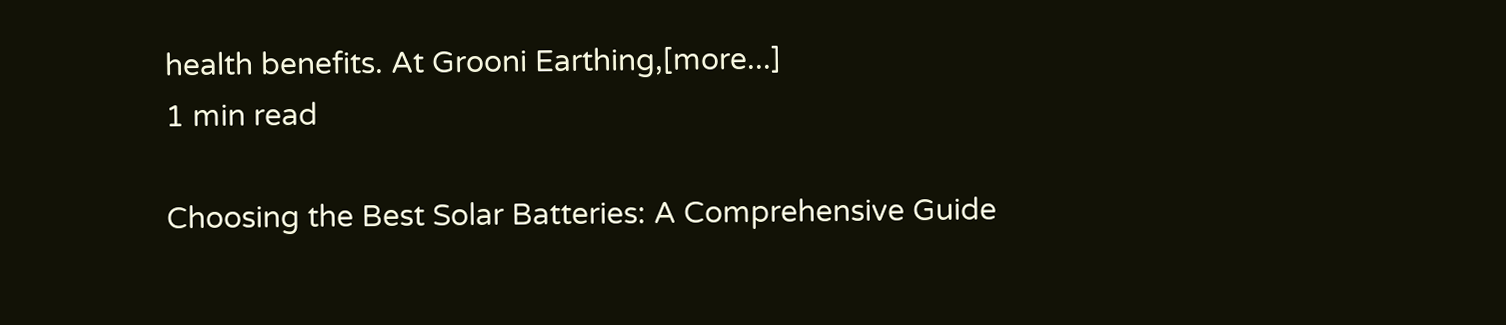health benefits. At Grooni Earthing,[more...]
1 min read

Choosing the Best Solar Batteries: A Comprehensive Guide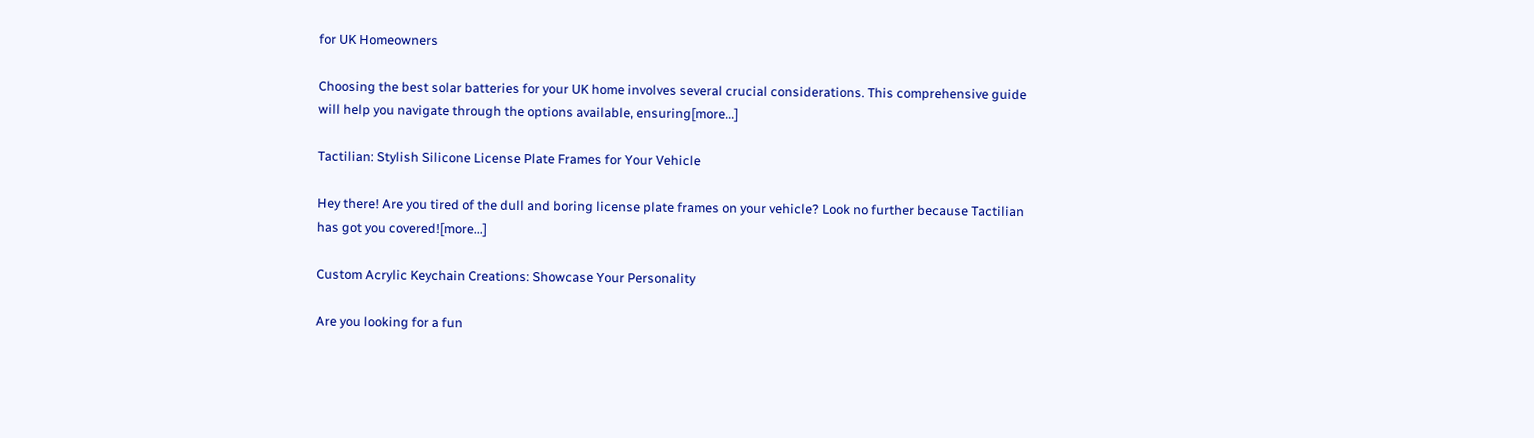for UK Homeowners

Choosing the best solar batteries for your UK home involves several crucial considerations. This comprehensive guide will help you navigate through the options available, ensuring[more...]

Tactilian: Stylish Silicone License Plate Frames for Your Vehicle

Hey there! Are you tired of the dull and boring license plate frames on your vehicle? Look no further because Tactilian has got you covered![more...]

Custom Acrylic Keychain Creations: Showcase Your Personality

Are you looking for a fun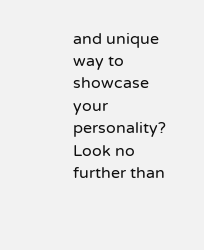and unique way to showcase your personality? Look no further than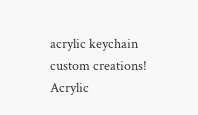acrylic keychain custom creations! Acrylic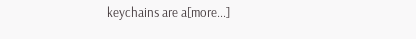keychains are a[more...]